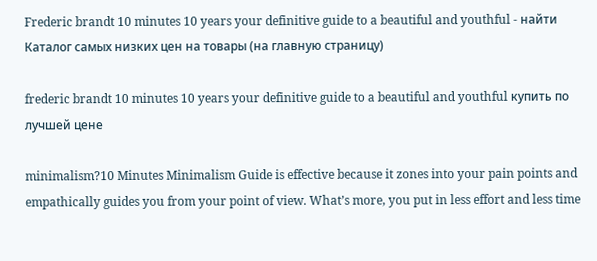Frederic brandt 10 minutes 10 years your definitive guide to a beautiful and youthful - найти
Каталог самых низких цен на товары (на главную страницу)

frederic brandt 10 minutes 10 years your definitive guide to a beautiful and youthful купить по лучшей цене

minimalism?10 Minutes Minimalism Guide is effective because it zones into your pain points and empathically guides you from your point of view. What’s more, you put in less effort and less time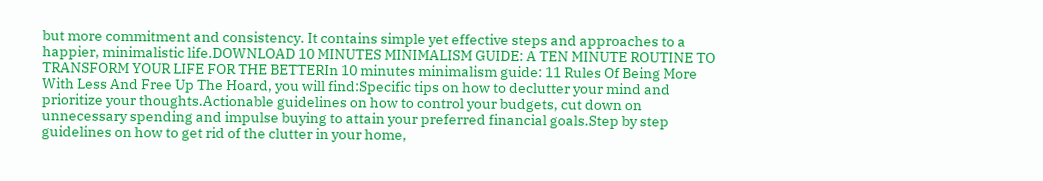but more commitment and consistency. It contains simple yet effective steps and approaches to a happier, minimalistic life.DOWNLOAD 10 MINUTES MINIMALISM GUIDE: A TEN MINUTE ROUTINE TO TRANSFORM YOUR LIFE FOR THE BETTERIn 10 minutes minimalism guide: 11 Rules Of Being More With Less And Free Up The Hoard, you will find:Specific tips on how to declutter your mind and prioritize your thoughts.Actionable guidelines on how to control your budgets, cut down on unnecessary spending and impulse buying to attain your preferred financial goals.Step by step guidelines on how to get rid of the clutter in your home,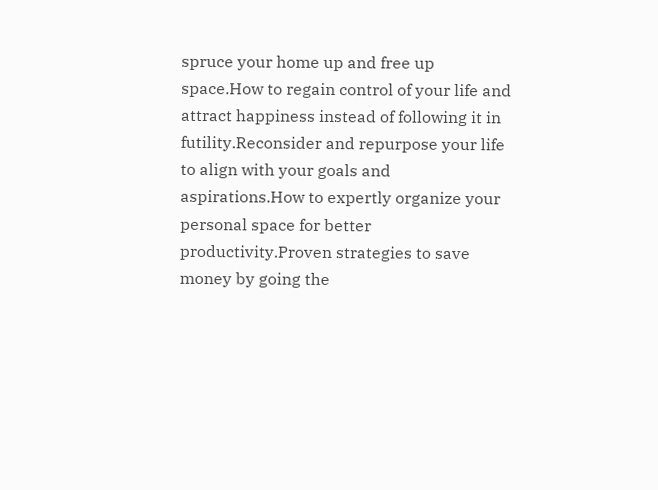spruce your home up and free up space.How to regain control of your life and attract happiness instead of following it in futility.Reconsider and repurpose your life to align with your goals and aspirations.How to expertly organize your personal space for better productivity.Proven strategies to save money by going the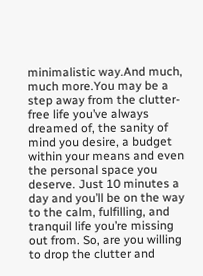minimalistic way.And much, much more.You may be a step away from the clutter-free life you’ve always dreamed of, the sanity of mind you desire, a budget within your means and even the personal space you deserve. Just 10 minutes a day and you’ll be on the way to the calm, fulfilling, and tranquil life you’re missing out from. So, are you willing to drop the clutter and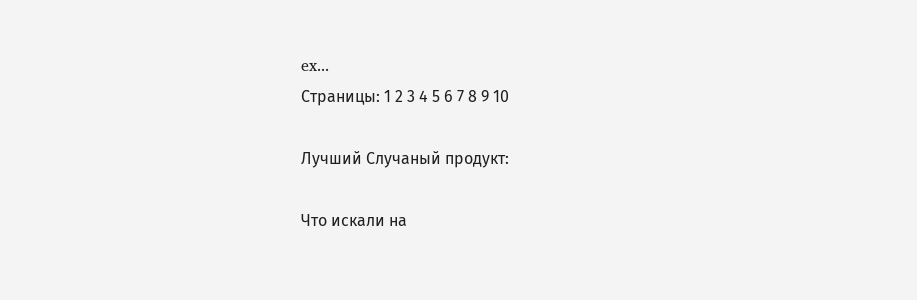ex...
Страницы: 1 2 3 4 5 6 7 8 9 10

Лучший Случаный продукт:

Что искали на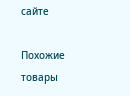сайте

Похожие товары